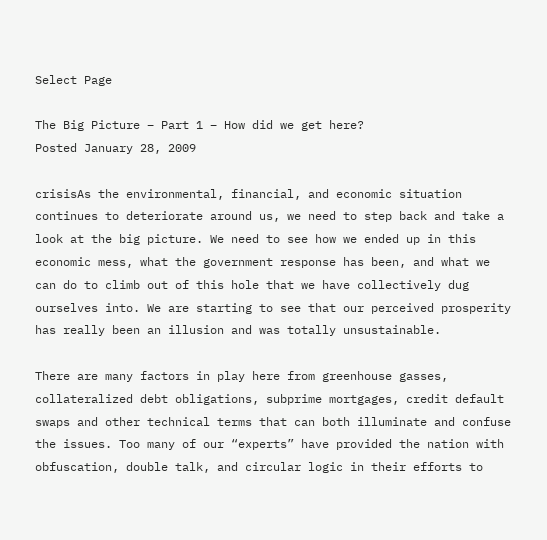Select Page

The Big Picture – Part 1 – How did we get here?
Posted January 28, 2009

crisisAs the environmental, financial, and economic situation continues to deteriorate around us, we need to step back and take a look at the big picture. We need to see how we ended up in this economic mess, what the government response has been, and what we can do to climb out of this hole that we have collectively dug ourselves into. We are starting to see that our perceived prosperity has really been an illusion and was totally unsustainable.

There are many factors in play here from greenhouse gasses, collateralized debt obligations, subprime mortgages, credit default swaps and other technical terms that can both illuminate and confuse the issues. Too many of our “experts” have provided the nation with obfuscation, double talk, and circular logic in their efforts to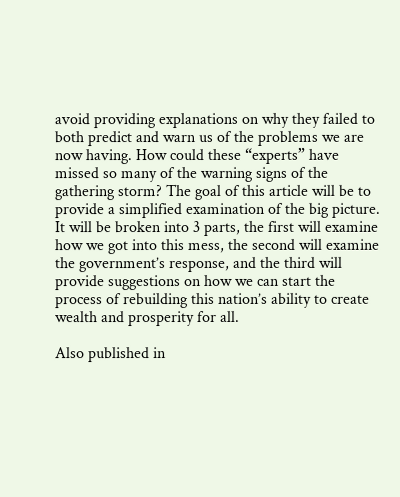avoid providing explanations on why they failed to both predict and warn us of the problems we are now having. How could these “experts” have missed so many of the warning signs of the gathering storm? The goal of this article will be to provide a simplified examination of the big picture. It will be broken into 3 parts, the first will examine how we got into this mess, the second will examine the government’s response, and the third will provide suggestions on how we can start the process of rebuilding this nation’s ability to create wealth and prosperity for all.

Also published in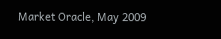Market Oracle, May 2009